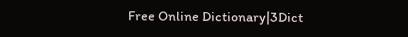Free Online Dictionary|3Dict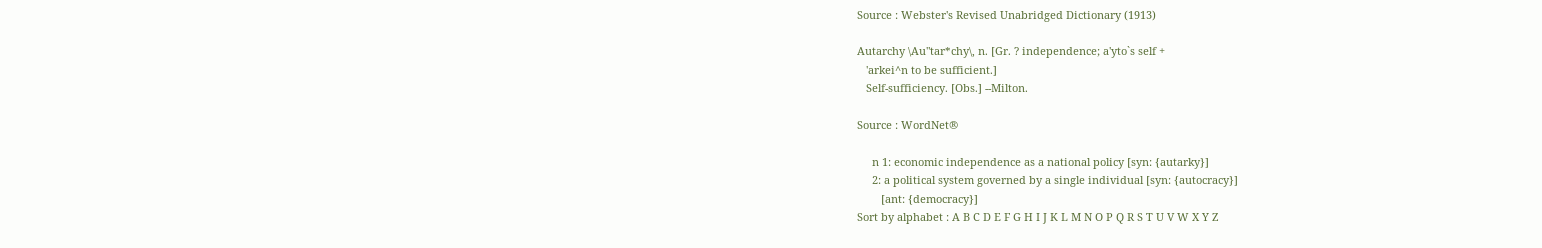Source : Webster's Revised Unabridged Dictionary (1913)

Autarchy \Au"tar*chy\, n. [Gr. ? independence; a'yto`s self +
   'arkei^n to be sufficient.]
   Self-sufficiency. [Obs.] --Milton.

Source : WordNet®

     n 1: economic independence as a national policy [syn: {autarky}]
     2: a political system governed by a single individual [syn: {autocracy}]
        [ant: {democracy}]
Sort by alphabet : A B C D E F G H I J K L M N O P Q R S T U V W X Y Z